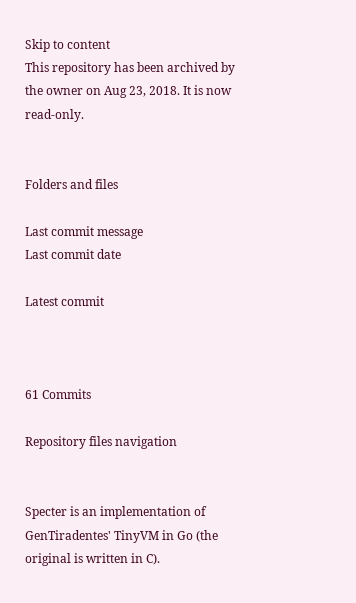Skip to content
This repository has been archived by the owner on Aug 23, 2018. It is now read-only.


Folders and files

Last commit message
Last commit date

Latest commit



61 Commits

Repository files navigation


Specter is an implementation of GenTiradentes' TinyVM in Go (the original is written in C).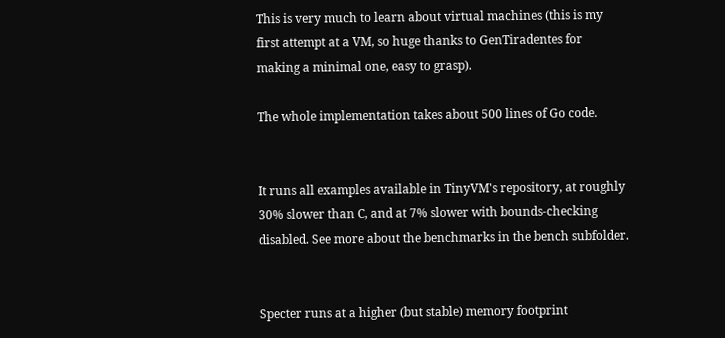This is very much to learn about virtual machines (this is my first attempt at a VM, so huge thanks to GenTiradentes for making a minimal one, easy to grasp).

The whole implementation takes about 500 lines of Go code.


It runs all examples available in TinyVM's repository, at roughly 30% slower than C, and at 7% slower with bounds-checking disabled. See more about the benchmarks in the bench subfolder.


Specter runs at a higher (but stable) memory footprint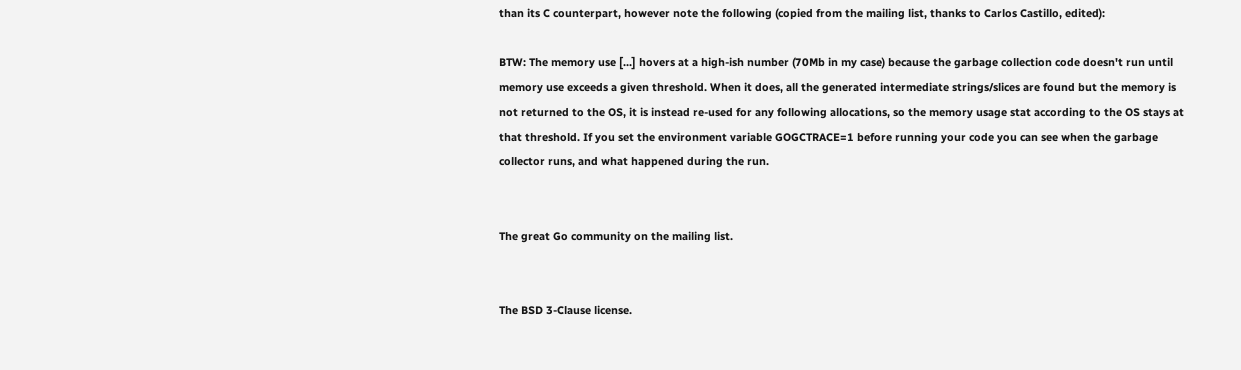than its C counterpart, however note the following (copied from the mailing list, thanks to Carlos Castillo, edited):

BTW: The memory use [...] hovers at a high-ish number (70Mb in my case) because the garbage collection code doesn't run until memory use exceeds a given threshold. When it does, all the generated intermediate strings/slices are found but the memory is not returned to the OS, it is instead re-used for any following allocations, so the memory usage stat according to the OS stays at that threshold. If you set the environment variable GOGCTRACE=1 before running your code you can see when the garbage collector runs, and what happened during the run.


The great Go community on the mailing list.


The BSD 3-Clause license.